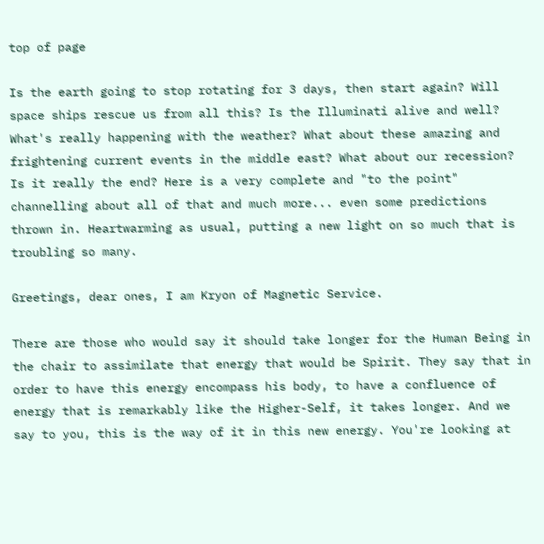top of page

Is the earth going to stop rotating for 3 days, then start again? Will space ships rescue us from all this? Is the Illuminati alive and well? What's really happening with the weather? What about these amazing and frightening current events in the middle east? What about our recession? Is it really the end? Here is a very complete and "to the point" channelling about all of that and much more... even some predictions thrown in. Heartwarming as usual, putting a new light on so much that is troubling so many.

Greetings, dear ones, I am Kryon of Magnetic Service.

There are those who would say it should take longer for the Human Being in the chair to assimilate that energy that would be Spirit. They say that in order to have this energy encompass his body, to have a confluence of energy that is remarkably like the Higher-Self, it takes longer. And we say to you, this is the way of it in this new energy. You're looking at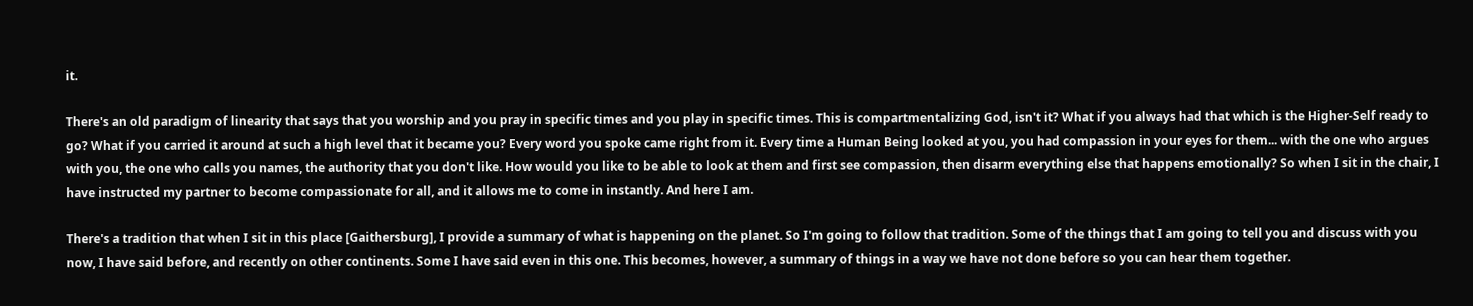it.

There's an old paradigm of linearity that says that you worship and you pray in specific times and you play in specific times. This is compartmentalizing God, isn't it? What if you always had that which is the Higher-Self ready to go? What if you carried it around at such a high level that it became you? Every word you spoke came right from it. Every time a Human Being looked at you, you had compassion in your eyes for them... with the one who argues with you, the one who calls you names, the authority that you don't like. How would you like to be able to look at them and first see compassion, then disarm everything else that happens emotionally? So when I sit in the chair, I have instructed my partner to become compassionate for all, and it allows me to come in instantly. And here I am.

There's a tradition that when I sit in this place [Gaithersburg], I provide a summary of what is happening on the planet. So I'm going to follow that tradition. Some of the things that I am going to tell you and discuss with you now, I have said before, and recently on other continents. Some I have said even in this one. This becomes, however, a summary of things in a way we have not done before so you can hear them together.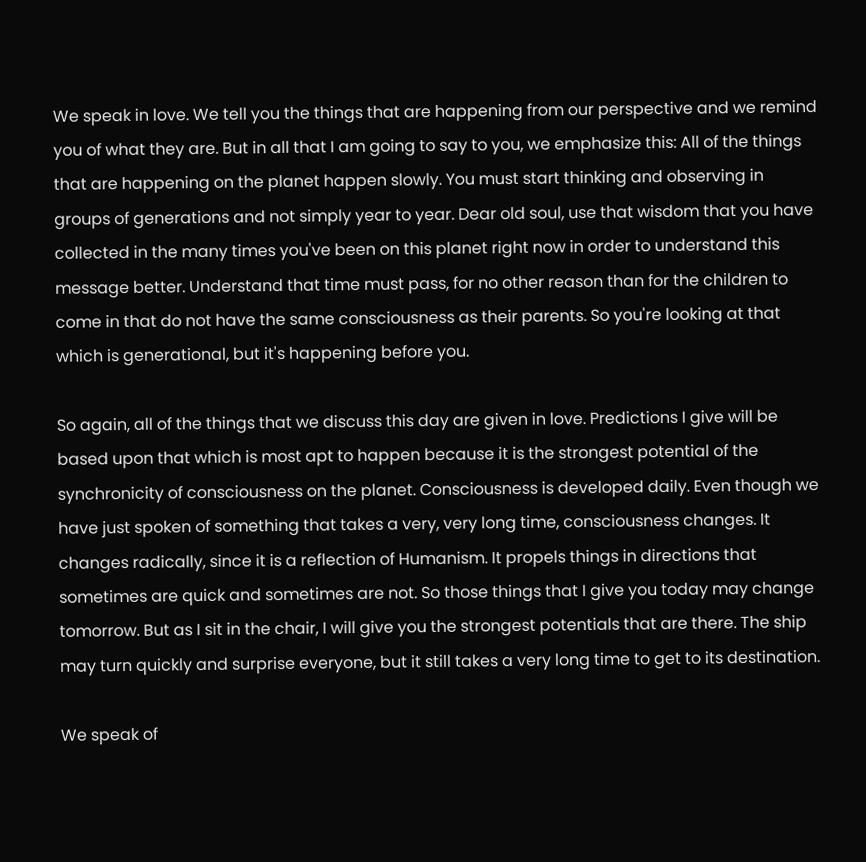We speak in love. We tell you the things that are happening from our perspective and we remind you of what they are. But in all that I am going to say to you, we emphasize this: All of the things that are happening on the planet happen slowly. You must start thinking and observing in groups of generations and not simply year to year. Dear old soul, use that wisdom that you have collected in the many times you've been on this planet right now in order to understand this message better. Understand that time must pass, for no other reason than for the children to come in that do not have the same consciousness as their parents. So you're looking at that which is generational, but it's happening before you.

So again, all of the things that we discuss this day are given in love. Predictions I give will be based upon that which is most apt to happen because it is the strongest potential of the synchronicity of consciousness on the planet. Consciousness is developed daily. Even though we have just spoken of something that takes a very, very long time, consciousness changes. It changes radically, since it is a reflection of Humanism. It propels things in directions that sometimes are quick and sometimes are not. So those things that I give you today may change tomorrow. But as I sit in the chair, I will give you the strongest potentials that are there. The ship may turn quickly and surprise everyone, but it still takes a very long time to get to its destination.

We speak of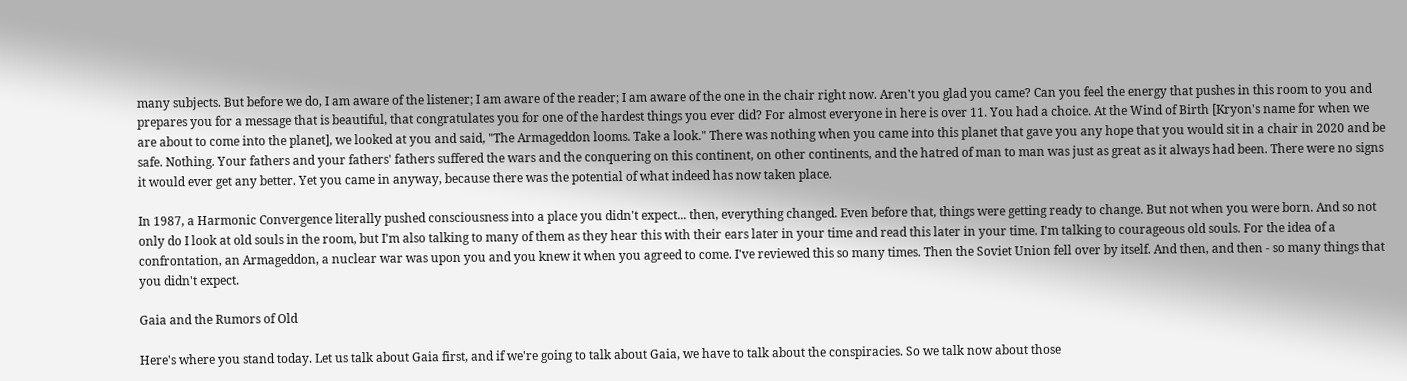many subjects. But before we do, I am aware of the listener; I am aware of the reader; I am aware of the one in the chair right now. Aren't you glad you came? Can you feel the energy that pushes in this room to you and prepares you for a message that is beautiful, that congratulates you for one of the hardest things you ever did? For almost everyone in here is over 11. You had a choice. At the Wind of Birth [Kryon's name for when we are about to come into the planet], we looked at you and said, "The Armageddon looms. Take a look." There was nothing when you came into this planet that gave you any hope that you would sit in a chair in 2020 and be safe. Nothing. Your fathers and your fathers' fathers suffered the wars and the conquering on this continent, on other continents, and the hatred of man to man was just as great as it always had been. There were no signs it would ever get any better. Yet you came in anyway, because there was the potential of what indeed has now taken place.

In 1987, a Harmonic Convergence literally pushed consciousness into a place you didn't expect... then, everything changed. Even before that, things were getting ready to change. But not when you were born. And so not only do I look at old souls in the room, but I'm also talking to many of them as they hear this with their ears later in your time and read this later in your time. I'm talking to courageous old souls. For the idea of a confrontation, an Armageddon, a nuclear war was upon you and you knew it when you agreed to come. I've reviewed this so many times. Then the Soviet Union fell over by itself. And then, and then - so many things that you didn't expect.

Gaia and the Rumors of Old

Here's where you stand today. Let us talk about Gaia first, and if we're going to talk about Gaia, we have to talk about the conspiracies. So we talk now about those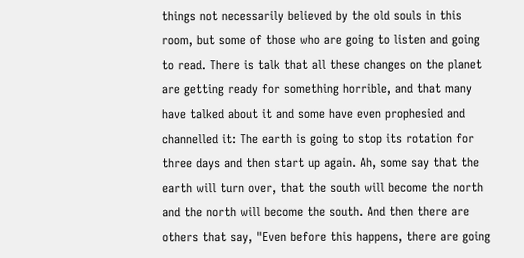things not necessarily believed by the old souls in this room, but some of those who are going to listen and going to read. There is talk that all these changes on the planet are getting ready for something horrible, and that many have talked about it and some have even prophesied and channelled it: The earth is going to stop its rotation for three days and then start up again. Ah, some say that the earth will turn over, that the south will become the north and the north will become the south. And then there are others that say, "Even before this happens, there are going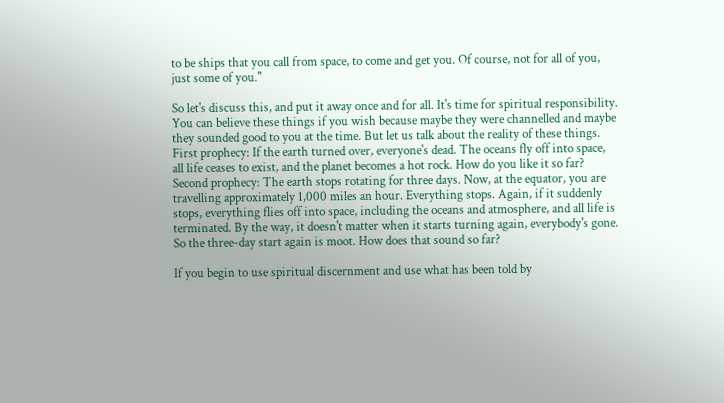to be ships that you call from space, to come and get you. Of course, not for all of you, just some of you."

So let's discuss this, and put it away once and for all. It's time for spiritual responsibility. You can believe these things if you wish because maybe they were channelled and maybe they sounded good to you at the time. But let us talk about the reality of these things. First prophecy: If the earth turned over, everyone's dead. The oceans fly off into space, all life ceases to exist, and the planet becomes a hot rock. How do you like it so far? Second prophecy: The earth stops rotating for three days. Now, at the equator, you are travelling approximately 1,000 miles an hour. Everything stops. Again, if it suddenly stops, everything flies off into space, including the oceans and atmosphere, and all life is terminated. By the way, it doesn't matter when it starts turning again, everybody's gone. So the three-day start again is moot. How does that sound so far?

If you begin to use spiritual discernment and use what has been told by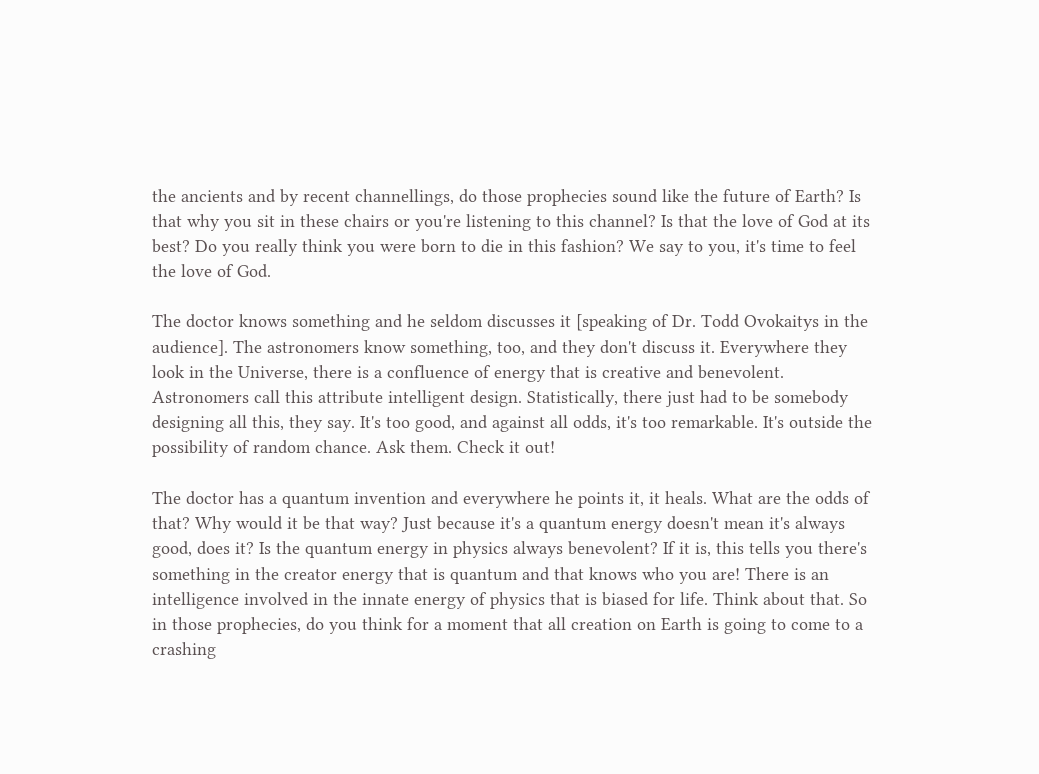the ancients and by recent channellings, do those prophecies sound like the future of Earth? Is that why you sit in these chairs or you're listening to this channel? Is that the love of God at its best? Do you really think you were born to die in this fashion? We say to you, it's time to feel the love of God.

The doctor knows something and he seldom discusses it [speaking of Dr. Todd Ovokaitys in the audience]. The astronomers know something, too, and they don't discuss it. Everywhere they look in the Universe, there is a confluence of energy that is creative and benevolent. Astronomers call this attribute intelligent design. Statistically, there just had to be somebody designing all this, they say. It's too good, and against all odds, it's too remarkable. It's outside the possibility of random chance. Ask them. Check it out!

The doctor has a quantum invention and everywhere he points it, it heals. What are the odds of that? Why would it be that way? Just because it's a quantum energy doesn't mean it's always good, does it? Is the quantum energy in physics always benevolent? If it is, this tells you there's something in the creator energy that is quantum and that knows who you are! There is an intelligence involved in the innate energy of physics that is biased for life. Think about that. So in those prophecies, do you think for a moment that all creation on Earth is going to come to a crashing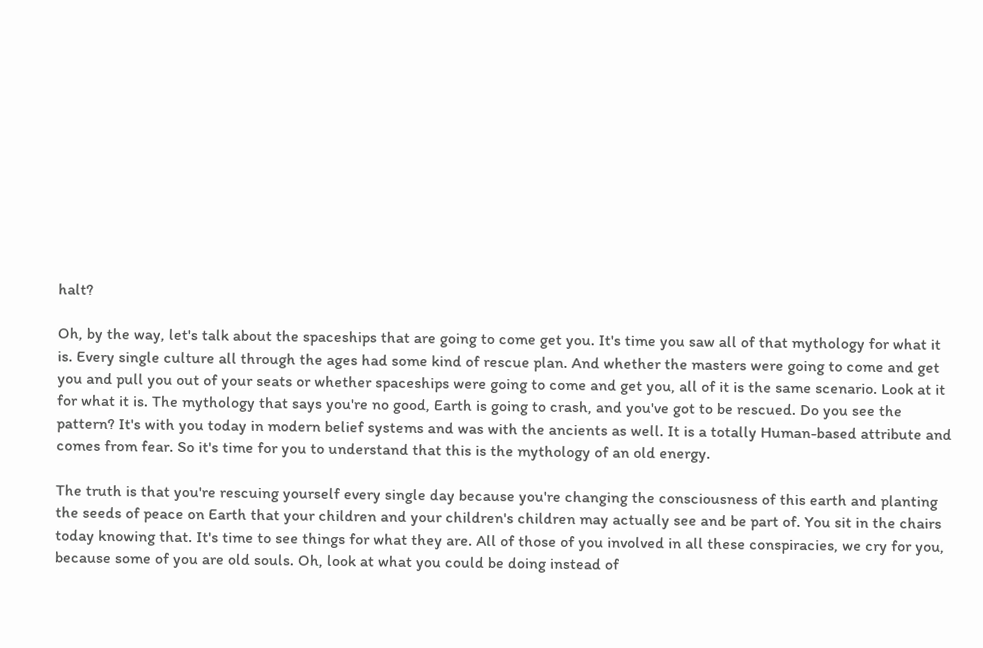halt?

Oh, by the way, let's talk about the spaceships that are going to come get you. It's time you saw all of that mythology for what it is. Every single culture all through the ages had some kind of rescue plan. And whether the masters were going to come and get you and pull you out of your seats or whether spaceships were going to come and get you, all of it is the same scenario. Look at it for what it is. The mythology that says you're no good, Earth is going to crash, and you've got to be rescued. Do you see the pattern? It's with you today in modern belief systems and was with the ancients as well. It is a totally Human-based attribute and comes from fear. So it's time for you to understand that this is the mythology of an old energy.

The truth is that you're rescuing yourself every single day because you're changing the consciousness of this earth and planting the seeds of peace on Earth that your children and your children's children may actually see and be part of. You sit in the chairs today knowing that. It's time to see things for what they are. All of those of you involved in all these conspiracies, we cry for you, because some of you are old souls. Oh, look at what you could be doing instead of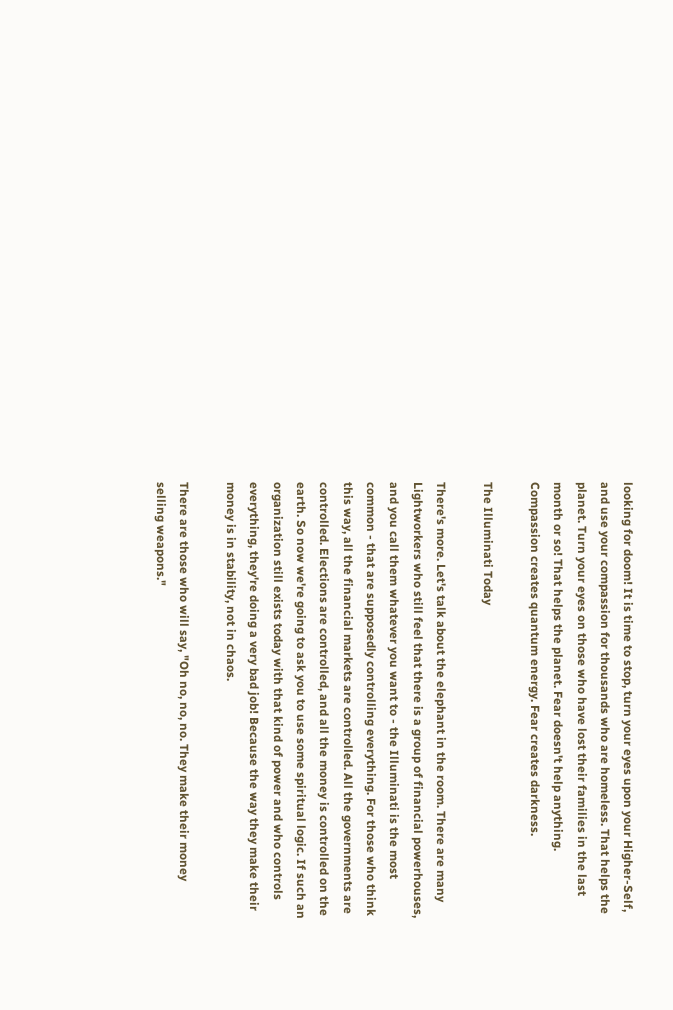looking for doom! It is time to stop, turn your eyes upon your Higher-Self, and use your compassion for thousands who are homeless. That helps the planet. Turn your eyes on those who have lost their families in the last month or so! That helps the planet. Fear doesn't help anything. Compassion creates quantum energy. Fear creates darkness.

The Illuminati Today

There's more. Let's talk about the elephant in the room. There are many Lightworkers who still feel that there is a group of financial powerhouses, and you call them whatever you want to - the Illuminati is the most common - that are supposedly controlling everything. For those who think this way, all the financial markets are controlled. All the governments are controlled. Elections are controlled, and all the money is controlled on the earth. So now we're going to ask you to use some spiritual logic. If such an organization still exists today with that kind of power and who controls everything, they're doing a very bad job! Because the way they make their money is in stability, not in chaos.

There are those who will say, "Oh no, no, no. They make their money selling weapons."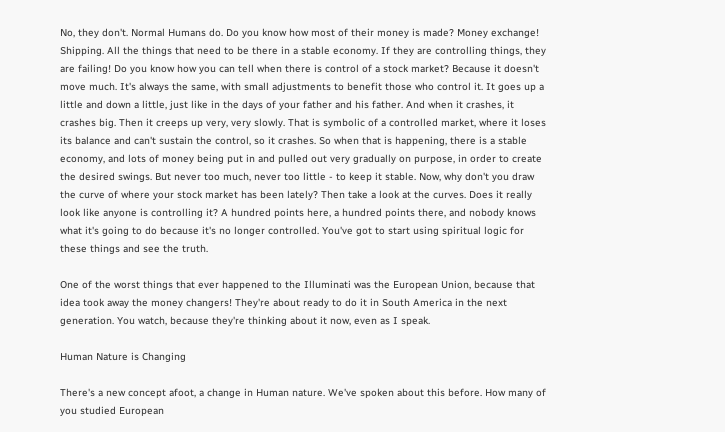No, they don't. Normal Humans do. Do you know how most of their money is made? Money exchange! Shipping. All the things that need to be there in a stable economy. If they are controlling things, they are failing! Do you know how you can tell when there is control of a stock market? Because it doesn't move much. It's always the same, with small adjustments to benefit those who control it. It goes up a little and down a little, just like in the days of your father and his father. And when it crashes, it crashes big. Then it creeps up very, very slowly. That is symbolic of a controlled market, where it loses its balance and can't sustain the control, so it crashes. So when that is happening, there is a stable economy, and lots of money being put in and pulled out very gradually on purpose, in order to create the desired swings. But never too much, never too little - to keep it stable. Now, why don't you draw the curve of where your stock market has been lately? Then take a look at the curves. Does it really look like anyone is controlling it? A hundred points here, a hundred points there, and nobody knows what it's going to do because it's no longer controlled. You've got to start using spiritual logic for these things and see the truth.

One of the worst things that ever happened to the Illuminati was the European Union, because that idea took away the money changers! They're about ready to do it in South America in the next generation. You watch, because they're thinking about it now, even as I speak.

Human Nature is Changing

There's a new concept afoot, a change in Human nature. We've spoken about this before. How many of you studied European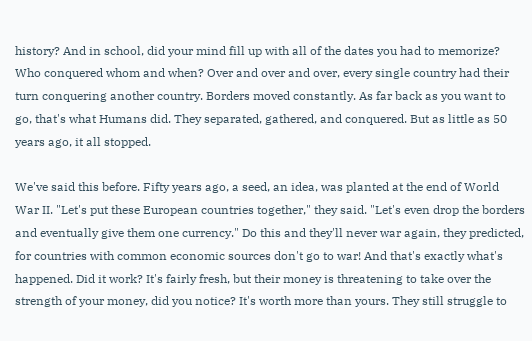history? And in school, did your mind fill up with all of the dates you had to memorize? Who conquered whom and when? Over and over and over, every single country had their turn conquering another country. Borders moved constantly. As far back as you want to go, that's what Humans did. They separated, gathered, and conquered. But as little as 50 years ago, it all stopped.

We've said this before. Fifty years ago, a seed, an idea, was planted at the end of World War II. "Let's put these European countries together," they said. "Let's even drop the borders and eventually give them one currency." Do this and they'll never war again, they predicted, for countries with common economic sources don't go to war! And that's exactly what's happened. Did it work? It's fairly fresh, but their money is threatening to take over the strength of your money, did you notice? It's worth more than yours. They still struggle to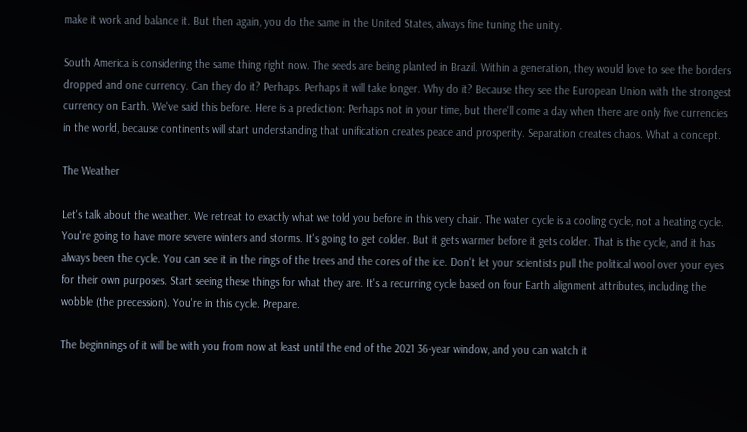make it work and balance it. But then again, you do the same in the United States, always fine tuning the unity.

South America is considering the same thing right now. The seeds are being planted in Brazil. Within a generation, they would love to see the borders dropped and one currency. Can they do it? Perhaps. Perhaps it will take longer. Why do it? Because they see the European Union with the strongest currency on Earth. We've said this before. Here is a prediction: Perhaps not in your time, but there'll come a day when there are only five currencies in the world, because continents will start understanding that unification creates peace and prosperity. Separation creates chaos. What a concept.

The Weather

Let's talk about the weather. We retreat to exactly what we told you before in this very chair. The water cycle is a cooling cycle, not a heating cycle. You're going to have more severe winters and storms. It's going to get colder. But it gets warmer before it gets colder. That is the cycle, and it has always been the cycle. You can see it in the rings of the trees and the cores of the ice. Don't let your scientists pull the political wool over your eyes for their own purposes. Start seeing these things for what they are. It's a recurring cycle based on four Earth alignment attributes, including the wobble (the precession). You're in this cycle. Prepare.

The beginnings of it will be with you from now at least until the end of the 2021 36-year window, and you can watch it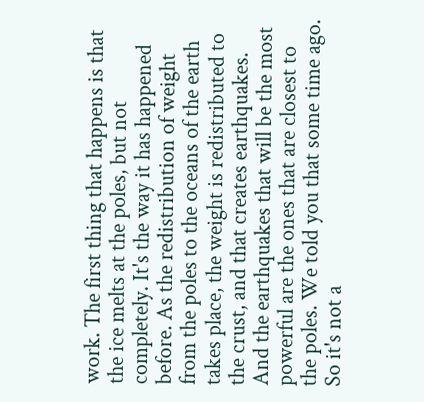work. The first thing that happens is that the ice melts at the poles, but not completely. It's the way it has happened before. As the redistribution of weight from the poles to the oceans of the earth takes place, the weight is redistributed to the crust, and that creates earthquakes. And the earthquakes that will be the most powerful are the ones that are closest to the poles. We told you that some time ago. So it's not a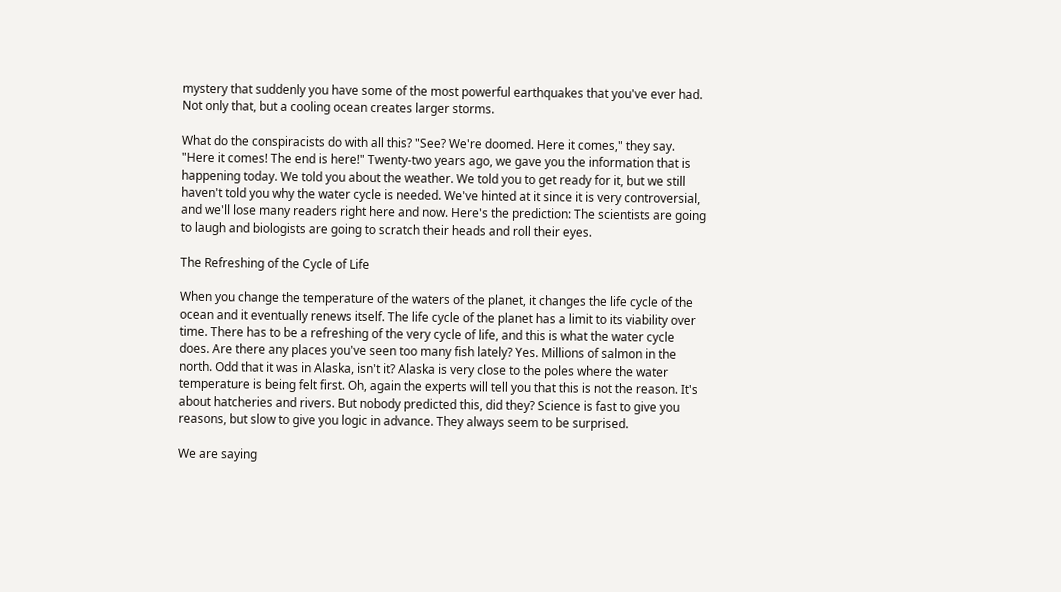mystery that suddenly you have some of the most powerful earthquakes that you've ever had. Not only that, but a cooling ocean creates larger storms.

What do the conspiracists do with all this? "See? We're doomed. Here it comes," they say. "Here it comes! The end is here!" Twenty-two years ago, we gave you the information that is happening today. We told you about the weather. We told you to get ready for it, but we still haven't told you why the water cycle is needed. We've hinted at it since it is very controversial, and we'll lose many readers right here and now. Here's the prediction: The scientists are going to laugh and biologists are going to scratch their heads and roll their eyes.

The Refreshing of the Cycle of Life

When you change the temperature of the waters of the planet, it changes the life cycle of the ocean and it eventually renews itself. The life cycle of the planet has a limit to its viability over time. There has to be a refreshing of the very cycle of life, and this is what the water cycle does. Are there any places you've seen too many fish lately? Yes. Millions of salmon in the north. Odd that it was in Alaska, isn't it? Alaska is very close to the poles where the water temperature is being felt first. Oh, again the experts will tell you that this is not the reason. It's about hatcheries and rivers. But nobody predicted this, did they? Science is fast to give you reasons, but slow to give you logic in advance. They always seem to be surprised.

We are saying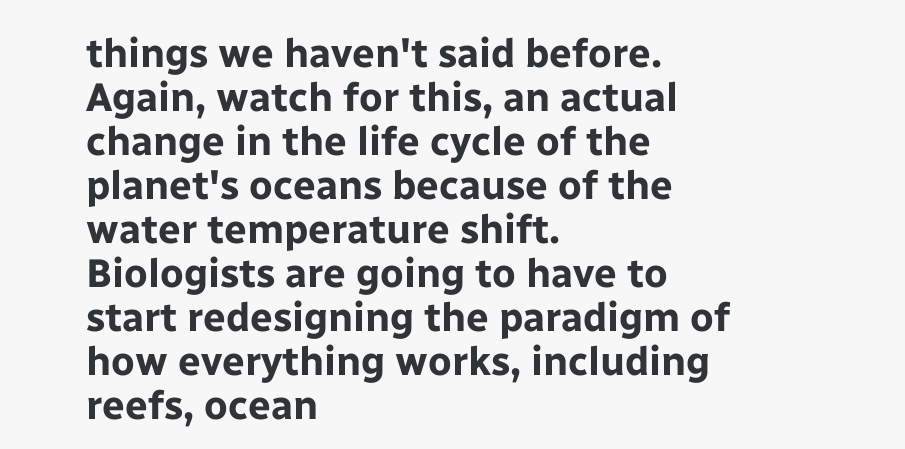things we haven't said before. Again, watch for this, an actual change in the life cycle of the planet's oceans because of the water temperature shift. Biologists are going to have to start redesigning the paradigm of how everything works, including reefs, ocean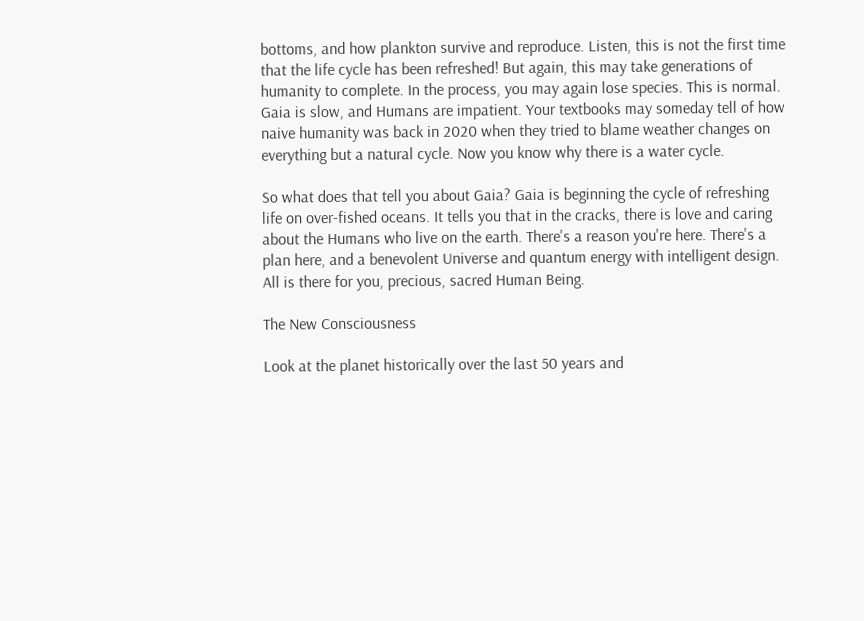bottoms, and how plankton survive and reproduce. Listen, this is not the first time that the life cycle has been refreshed! But again, this may take generations of humanity to complete. In the process, you may again lose species. This is normal. Gaia is slow, and Humans are impatient. Your textbooks may someday tell of how naive humanity was back in 2020 when they tried to blame weather changes on everything but a natural cycle. Now you know why there is a water cycle.

So what does that tell you about Gaia? Gaia is beginning the cycle of refreshing life on over-fished oceans. It tells you that in the cracks, there is love and caring about the Humans who live on the earth. There's a reason you're here. There's a plan here, and a benevolent Universe and quantum energy with intelligent design. All is there for you, precious, sacred Human Being.

The New Consciousness

Look at the planet historically over the last 50 years and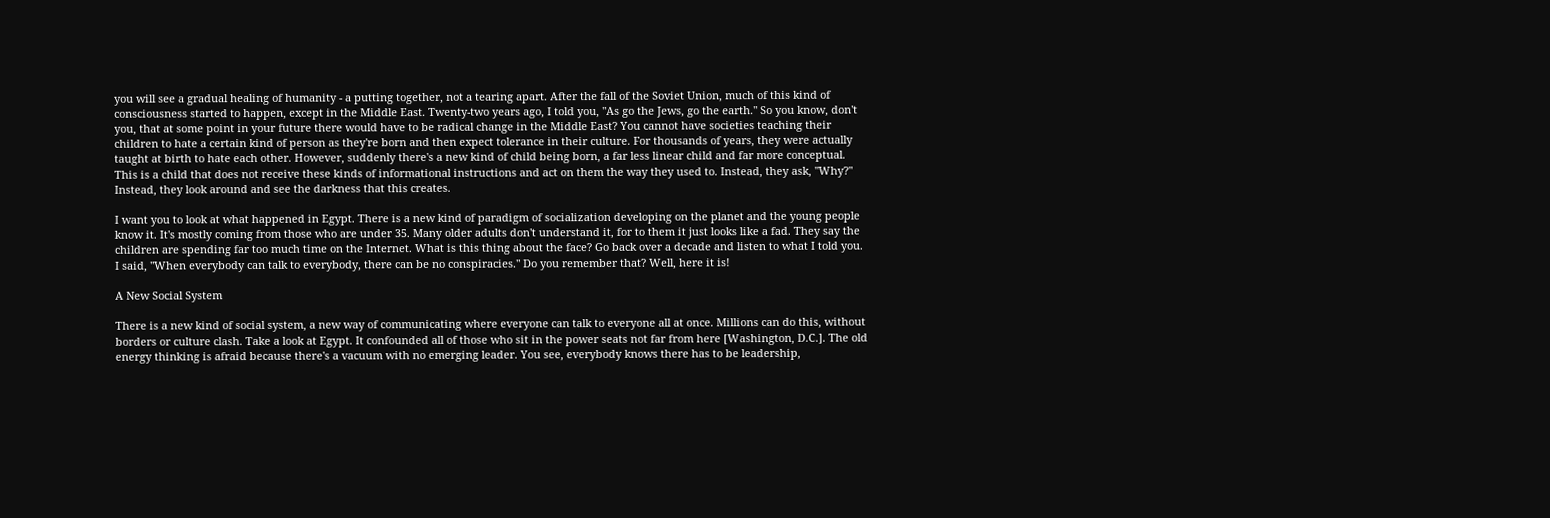you will see a gradual healing of humanity - a putting together, not a tearing apart. After the fall of the Soviet Union, much of this kind of consciousness started to happen, except in the Middle East. Twenty-two years ago, I told you, "As go the Jews, go the earth." So you know, don't you, that at some point in your future there would have to be radical change in the Middle East? You cannot have societies teaching their children to hate a certain kind of person as they're born and then expect tolerance in their culture. For thousands of years, they were actually taught at birth to hate each other. However, suddenly there's a new kind of child being born, a far less linear child and far more conceptual. This is a child that does not receive these kinds of informational instructions and act on them the way they used to. Instead, they ask, "Why?" Instead, they look around and see the darkness that this creates.

I want you to look at what happened in Egypt. There is a new kind of paradigm of socialization developing on the planet and the young people know it. It's mostly coming from those who are under 35. Many older adults don't understand it, for to them it just looks like a fad. They say the children are spending far too much time on the Internet. What is this thing about the face? Go back over a decade and listen to what I told you. I said, "When everybody can talk to everybody, there can be no conspiracies." Do you remember that? Well, here it is!

A New Social System

There is a new kind of social system, a new way of communicating where everyone can talk to everyone all at once. Millions can do this, without borders or culture clash. Take a look at Egypt. It confounded all of those who sit in the power seats not far from here [Washington, D.C.]. The old energy thinking is afraid because there's a vacuum with no emerging leader. You see, everybody knows there has to be leadership,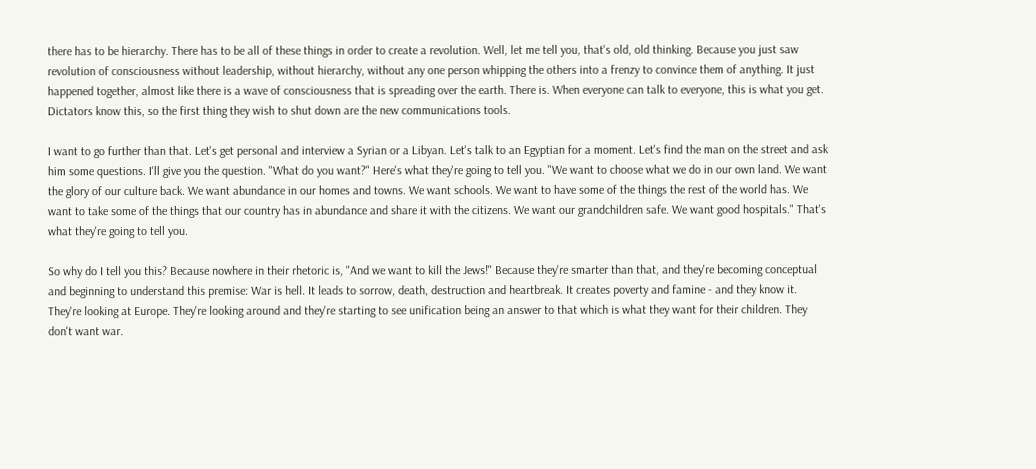there has to be hierarchy. There has to be all of these things in order to create a revolution. Well, let me tell you, that's old, old thinking. Because you just saw revolution of consciousness without leadership, without hierarchy, without any one person whipping the others into a frenzy to convince them of anything. It just happened together, almost like there is a wave of consciousness that is spreading over the earth. There is. When everyone can talk to everyone, this is what you get. Dictators know this, so the first thing they wish to shut down are the new communications tools.

I want to go further than that. Let's get personal and interview a Syrian or a Libyan. Let's talk to an Egyptian for a moment. Let's find the man on the street and ask him some questions. I'll give you the question. "What do you want?" Here's what they're going to tell you. "We want to choose what we do in our own land. We want the glory of our culture back. We want abundance in our homes and towns. We want schools. We want to have some of the things the rest of the world has. We want to take some of the things that our country has in abundance and share it with the citizens. We want our grandchildren safe. We want good hospitals." That's what they're going to tell you.

So why do I tell you this? Because nowhere in their rhetoric is, "And we want to kill the Jews!" Because they're smarter than that, and they're becoming conceptual and beginning to understand this premise: War is hell. It leads to sorrow, death, destruction and heartbreak. It creates poverty and famine - and they know it. They're looking at Europe. They're looking around and they're starting to see unification being an answer to that which is what they want for their children. They don't want war.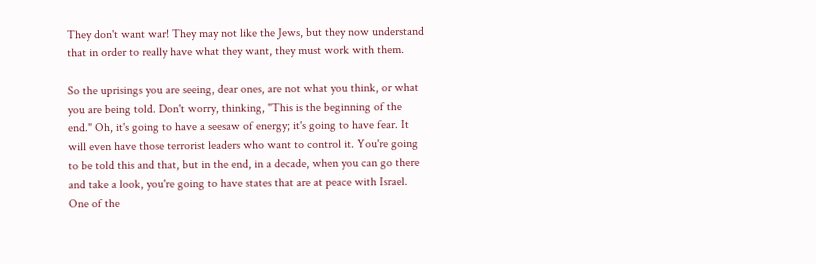They don't want war! They may not like the Jews, but they now understand that in order to really have what they want, they must work with them.

So the uprisings you are seeing, dear ones, are not what you think, or what you are being told. Don't worry, thinking, "This is the beginning of the end." Oh, it's going to have a seesaw of energy; it's going to have fear. It will even have those terrorist leaders who want to control it. You're going to be told this and that, but in the end, in a decade, when you can go there and take a look, you're going to have states that are at peace with Israel. One of the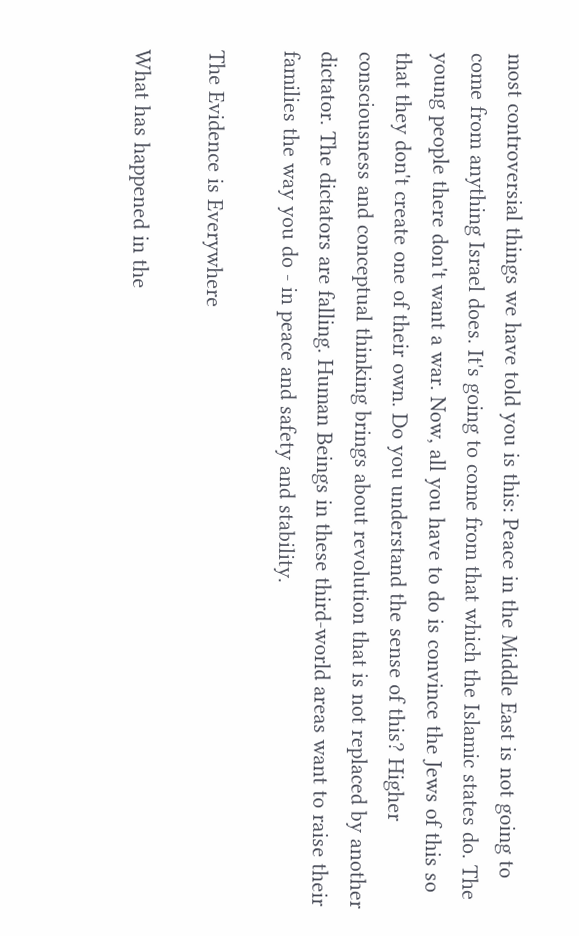most controversial things we have told you is this: Peace in the Middle East is not going to come from anything Israel does. It's going to come from that which the Islamic states do. The young people there don't want a war. Now, all you have to do is convince the Jews of this so that they don't create one of their own. Do you understand the sense of this? Higher consciousness and conceptual thinking brings about revolution that is not replaced by another dictator. The dictators are falling. Human Beings in these third-world areas want to raise their families the way you do - in peace and safety and stability.

The Evidence is Everywhere

What has happened in the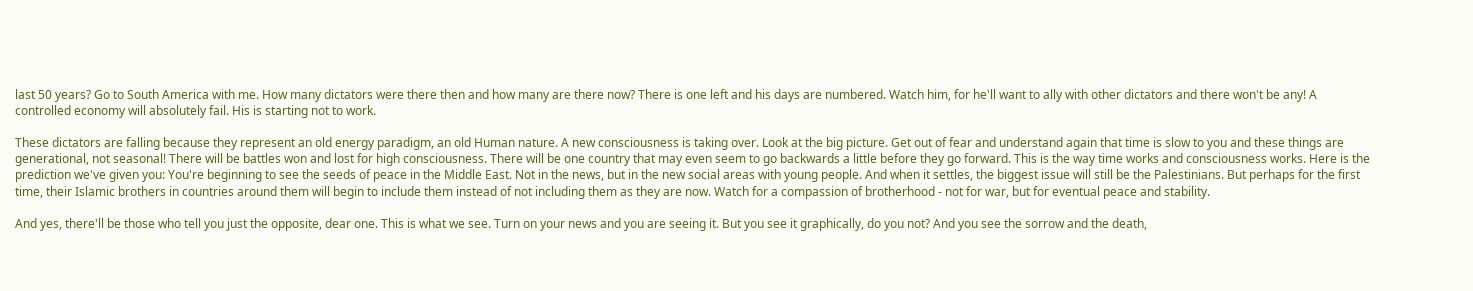last 50 years? Go to South America with me. How many dictators were there then and how many are there now? There is one left and his days are numbered. Watch him, for he'll want to ally with other dictators and there won't be any! A controlled economy will absolutely fail. His is starting not to work.

These dictators are falling because they represent an old energy paradigm, an old Human nature. A new consciousness is taking over. Look at the big picture. Get out of fear and understand again that time is slow to you and these things are generational, not seasonal! There will be battles won and lost for high consciousness. There will be one country that may even seem to go backwards a little before they go forward. This is the way time works and consciousness works. Here is the prediction we've given you: You're beginning to see the seeds of peace in the Middle East. Not in the news, but in the new social areas with young people. And when it settles, the biggest issue will still be the Palestinians. But perhaps for the first time, their Islamic brothers in countries around them will begin to include them instead of not including them as they are now. Watch for a compassion of brotherhood - not for war, but for eventual peace and stability.

And yes, there'll be those who tell you just the opposite, dear one. This is what we see. Turn on your news and you are seeing it. But you see it graphically, do you not? And you see the sorrow and the death,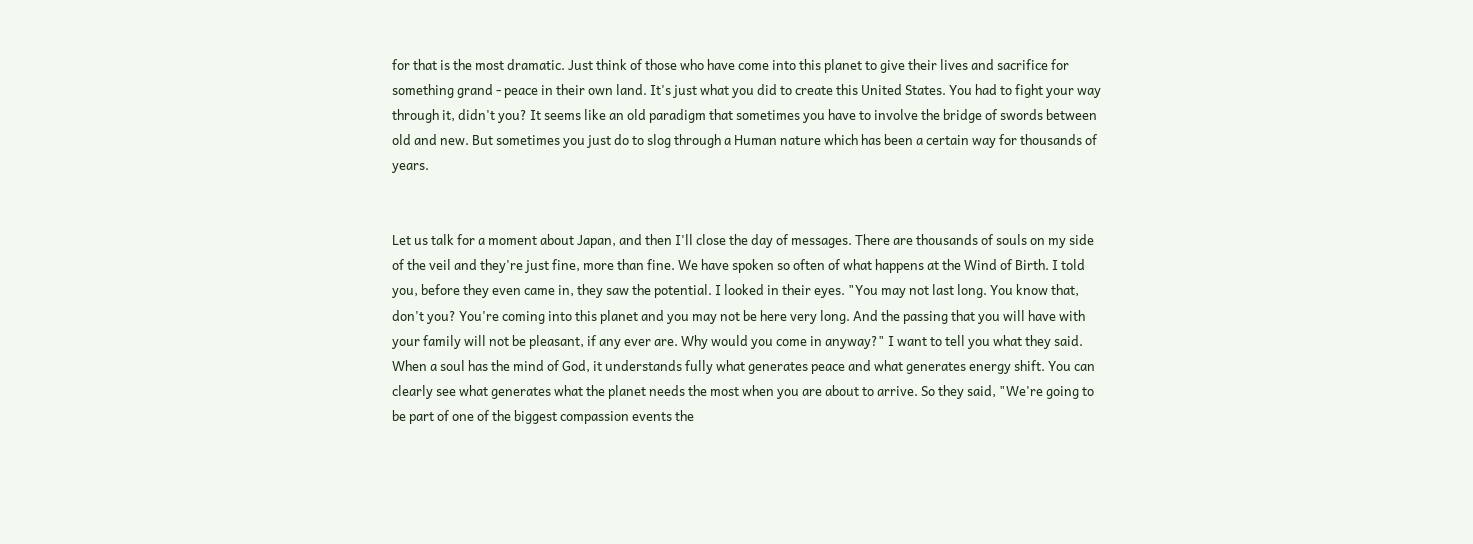for that is the most dramatic. Just think of those who have come into this planet to give their lives and sacrifice for something grand - peace in their own land. It's just what you did to create this United States. You had to fight your way through it, didn't you? It seems like an old paradigm that sometimes you have to involve the bridge of swords between old and new. But sometimes you just do to slog through a Human nature which has been a certain way for thousands of years.


Let us talk for a moment about Japan, and then I'll close the day of messages. There are thousands of souls on my side of the veil and they're just fine, more than fine. We have spoken so often of what happens at the Wind of Birth. I told you, before they even came in, they saw the potential. I looked in their eyes. "You may not last long. You know that, don't you? You're coming into this planet and you may not be here very long. And the passing that you will have with your family will not be pleasant, if any ever are. Why would you come in anyway?" I want to tell you what they said. When a soul has the mind of God, it understands fully what generates peace and what generates energy shift. You can clearly see what generates what the planet needs the most when you are about to arrive. So they said, "We're going to be part of one of the biggest compassion events the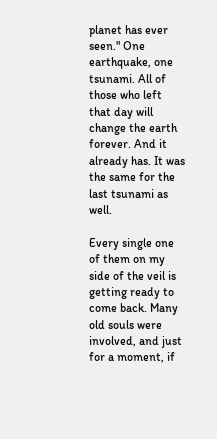planet has ever seen." One earthquake, one tsunami. All of those who left that day will change the earth forever. And it already has. It was the same for the last tsunami as well.

Every single one of them on my side of the veil is getting ready to come back. Many old souls were involved, and just for a moment, if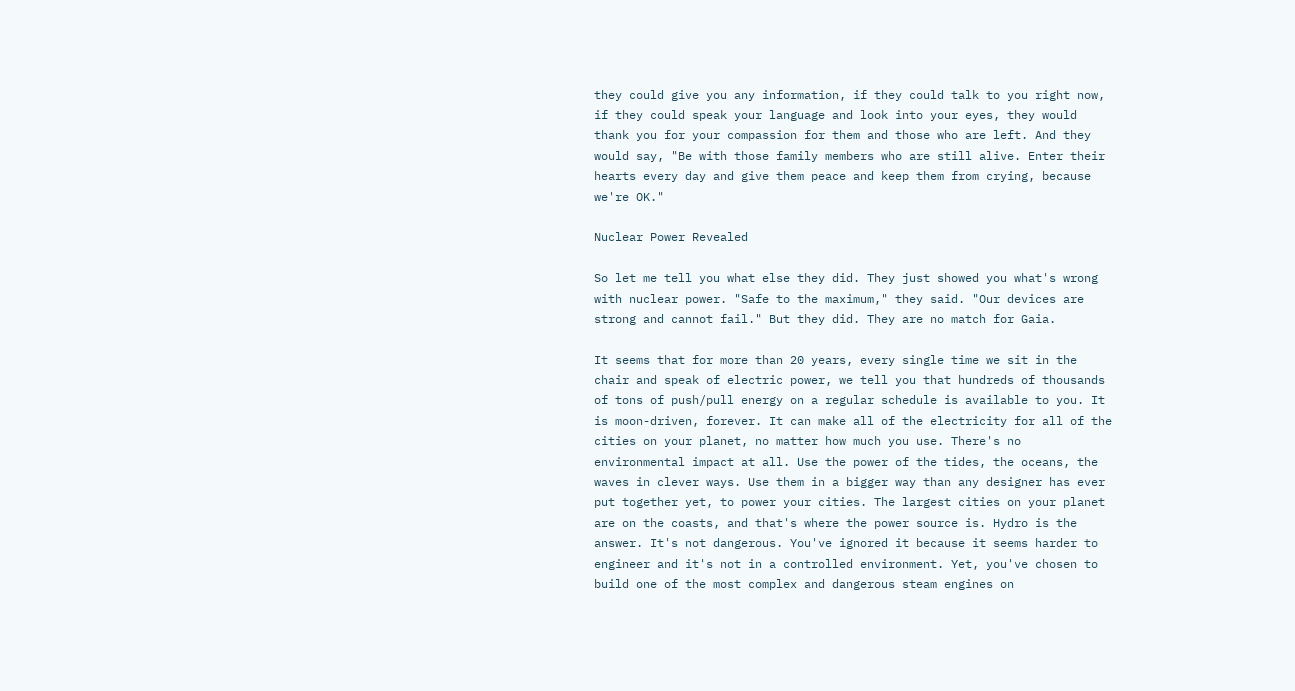they could give you any information, if they could talk to you right now, if they could speak your language and look into your eyes, they would thank you for your compassion for them and those who are left. And they would say, "Be with those family members who are still alive. Enter their hearts every day and give them peace and keep them from crying, because we're OK."

Nuclear Power Revealed

So let me tell you what else they did. They just showed you what's wrong with nuclear power. "Safe to the maximum," they said. "Our devices are strong and cannot fail." But they did. They are no match for Gaia.

It seems that for more than 20 years, every single time we sit in the chair and speak of electric power, we tell you that hundreds of thousands of tons of push/pull energy on a regular schedule is available to you. It is moon-driven, forever. It can make all of the electricity for all of the cities on your planet, no matter how much you use. There's no environmental impact at all. Use the power of the tides, the oceans, the waves in clever ways. Use them in a bigger way than any designer has ever put together yet, to power your cities. The largest cities on your planet are on the coasts, and that's where the power source is. Hydro is the answer. It's not dangerous. You've ignored it because it seems harder to engineer and it's not in a controlled environment. Yet, you've chosen to build one of the most complex and dangerous steam engines on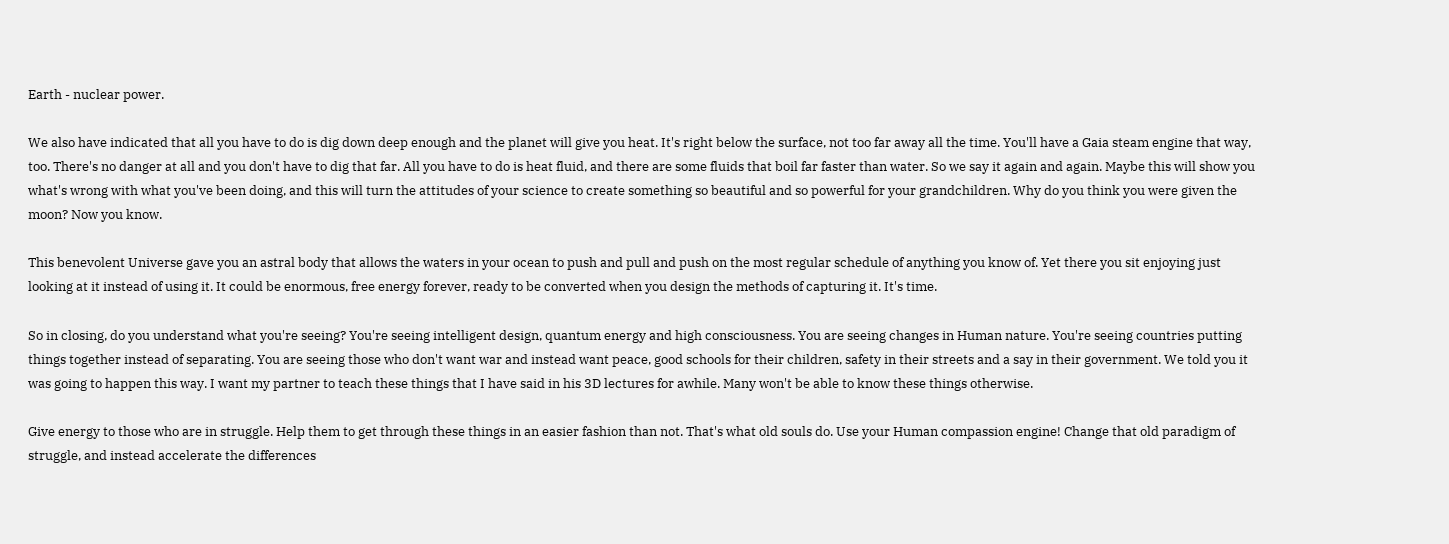Earth - nuclear power.

We also have indicated that all you have to do is dig down deep enough and the planet will give you heat. It's right below the surface, not too far away all the time. You'll have a Gaia steam engine that way, too. There's no danger at all and you don't have to dig that far. All you have to do is heat fluid, and there are some fluids that boil far faster than water. So we say it again and again. Maybe this will show you what's wrong with what you've been doing, and this will turn the attitudes of your science to create something so beautiful and so powerful for your grandchildren. Why do you think you were given the moon? Now you know.

This benevolent Universe gave you an astral body that allows the waters in your ocean to push and pull and push on the most regular schedule of anything you know of. Yet there you sit enjoying just looking at it instead of using it. It could be enormous, free energy forever, ready to be converted when you design the methods of capturing it. It's time.

So in closing, do you understand what you're seeing? You're seeing intelligent design, quantum energy and high consciousness. You are seeing changes in Human nature. You're seeing countries putting things together instead of separating. You are seeing those who don't want war and instead want peace, good schools for their children, safety in their streets and a say in their government. We told you it was going to happen this way. I want my partner to teach these things that I have said in his 3D lectures for awhile. Many won't be able to know these things otherwise.

Give energy to those who are in struggle. Help them to get through these things in an easier fashion than not. That's what old souls do. Use your Human compassion engine! Change that old paradigm of struggle, and instead accelerate the differences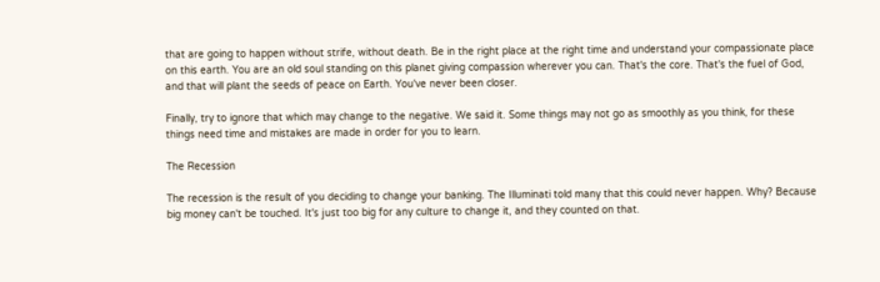that are going to happen without strife, without death. Be in the right place at the right time and understand your compassionate place on this earth. You are an old soul standing on this planet giving compassion wherever you can. That's the core. That's the fuel of God, and that will plant the seeds of peace on Earth. You've never been closer.

Finally, try to ignore that which may change to the negative. We said it. Some things may not go as smoothly as you think, for these things need time and mistakes are made in order for you to learn.

The Recession

The recession is the result of you deciding to change your banking. The Illuminati told many that this could never happen. Why? Because big money can't be touched. It's just too big for any culture to change it, and they counted on that.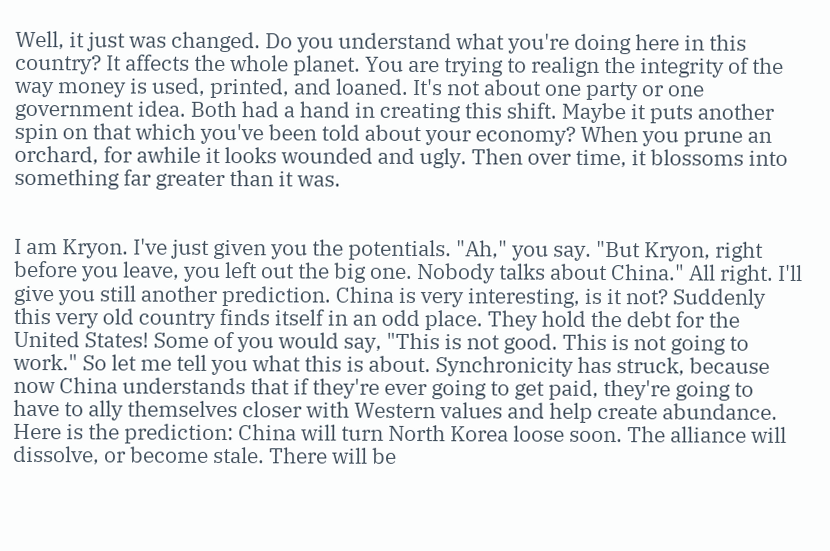Well, it just was changed. Do you understand what you're doing here in this country? It affects the whole planet. You are trying to realign the integrity of the way money is used, printed, and loaned. It's not about one party or one government idea. Both had a hand in creating this shift. Maybe it puts another spin on that which you've been told about your economy? When you prune an orchard, for awhile it looks wounded and ugly. Then over time, it blossoms into something far greater than it was.


I am Kryon. I've just given you the potentials. "Ah," you say. "But Kryon, right before you leave, you left out the big one. Nobody talks about China." All right. I'll give you still another prediction. China is very interesting, is it not? Suddenly this very old country finds itself in an odd place. They hold the debt for the United States! Some of you would say, "This is not good. This is not going to work." So let me tell you what this is about. Synchronicity has struck, because now China understands that if they're ever going to get paid, they're going to have to ally themselves closer with Western values and help create abundance. Here is the prediction: China will turn North Korea loose soon. The alliance will dissolve, or become stale. There will be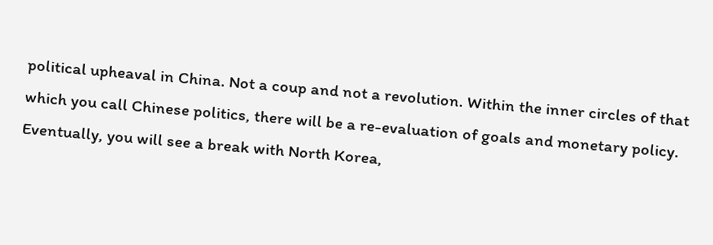political upheaval in China. Not a coup and not a revolution. Within the inner circles of that which you call Chinese politics, there will be a re-evaluation of goals and monetary policy. Eventually, you will see a break with North Korea,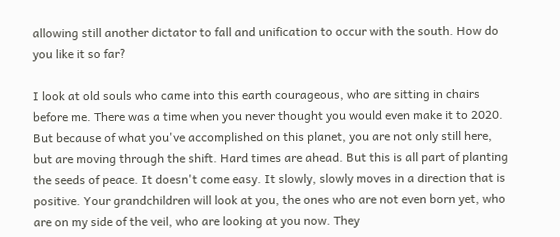allowing still another dictator to fall and unification to occur with the south. How do you like it so far?

I look at old souls who came into this earth courageous, who are sitting in chairs before me. There was a time when you never thought you would even make it to 2020. But because of what you've accomplished on this planet, you are not only still here, but are moving through the shift. Hard times are ahead. But this is all part of planting the seeds of peace. It doesn't come easy. It slowly, slowly moves in a direction that is positive. Your grandchildren will look at you, the ones who are not even born yet, who are on my side of the veil, who are looking at you now. They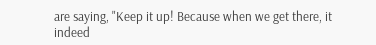are saying, "Keep it up! Because when we get there, it indeed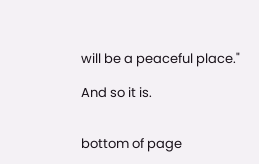will be a peaceful place."

And so it is.


bottom of page